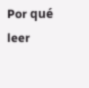Por qué leer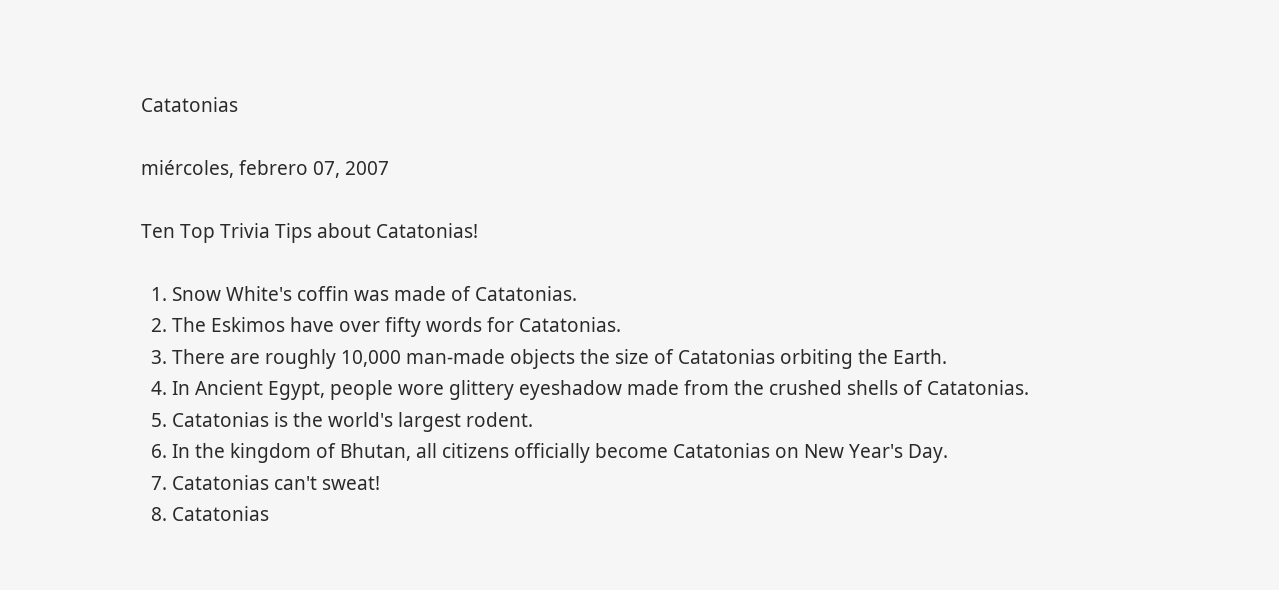Catatonias

miércoles, febrero 07, 2007

Ten Top Trivia Tips about Catatonias!

  1. Snow White's coffin was made of Catatonias.
  2. The Eskimos have over fifty words for Catatonias.
  3. There are roughly 10,000 man-made objects the size of Catatonias orbiting the Earth.
  4. In Ancient Egypt, people wore glittery eyeshadow made from the crushed shells of Catatonias.
  5. Catatonias is the world's largest rodent.
  6. In the kingdom of Bhutan, all citizens officially become Catatonias on New Year's Day.
  7. Catatonias can't sweat!
  8. Catatonias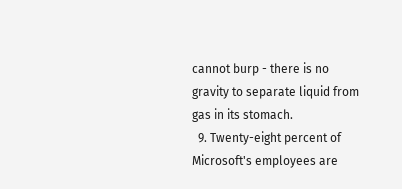cannot burp - there is no gravity to separate liquid from gas in its stomach.
  9. Twenty-eight percent of Microsoft's employees are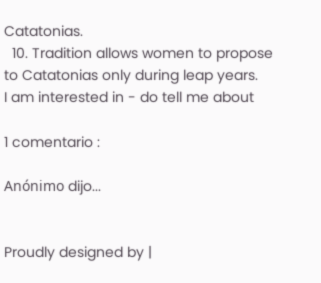Catatonias.
  10. Tradition allows women to propose to Catatonias only during leap years.
I am interested in - do tell me about

1 comentario :

Anónimo dijo...


Proudly designed by |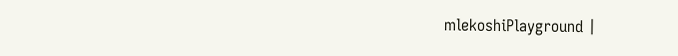mlekoshiPlayground |